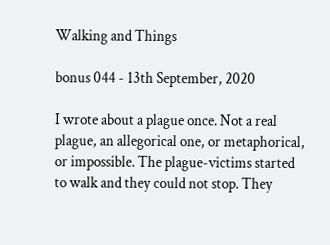Walking and Things

bonus 044 - 13th September, 2020

I wrote about a plague once. Not a real plague, an allegorical one, or metaphorical, or impossible. The plague-victims started to walk and they could not stop. They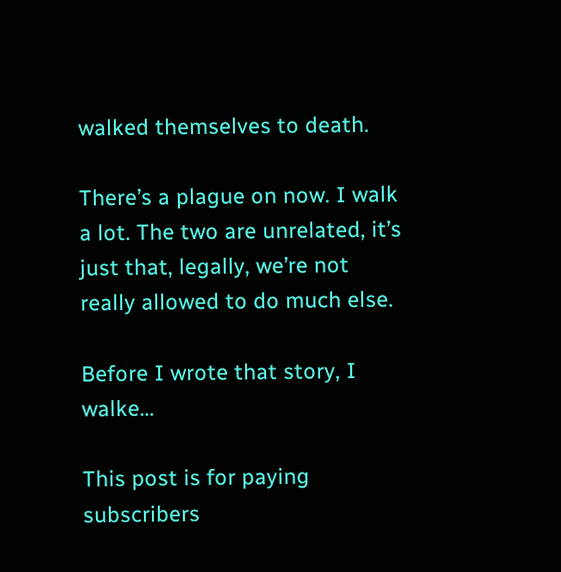walked themselves to death.

There’s a plague on now. I walk a lot. The two are unrelated, it’s just that, legally, we’re not really allowed to do much else.

Before I wrote that story, I walke…

This post is for paying subscribers